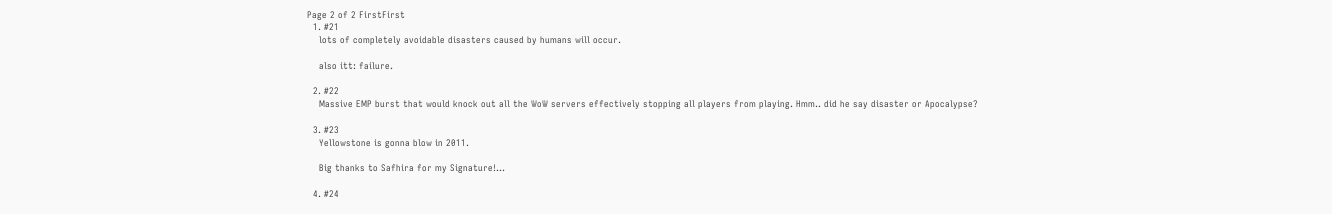Page 2 of 2 FirstFirst
  1. #21
    lots of completely avoidable disasters caused by humans will occur.

    also itt: failure.

  2. #22
    Massive EMP burst that would knock out all the WoW servers effectively stopping all players from playing. Hmm.. did he say disaster or Apocalypse?

  3. #23
    Yellowstone is gonna blow in 2011.

    Big thanks to Safhira for my Signature!…

  4. #24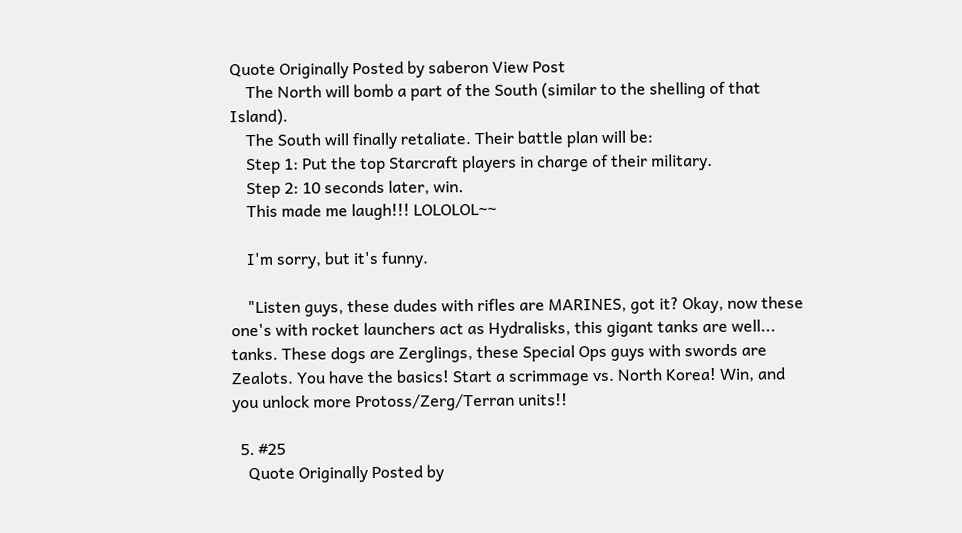Quote Originally Posted by saberon View Post
    The North will bomb a part of the South (similar to the shelling of that Island).
    The South will finally retaliate. Their battle plan will be:
    Step 1: Put the top Starcraft players in charge of their military.
    Step 2: 10 seconds later, win.
    This made me laugh!!! LOLOLOL~~

    I'm sorry, but it's funny.

    "Listen guys, these dudes with rifles are MARINES, got it? Okay, now these one's with rocket launchers act as Hydralisks, this gigant tanks are well... tanks. These dogs are Zerglings, these Special Ops guys with swords are Zealots. You have the basics! Start a scrimmage vs. North Korea! Win, and you unlock more Protoss/Zerg/Terran units!!

  5. #25
    Quote Originally Posted by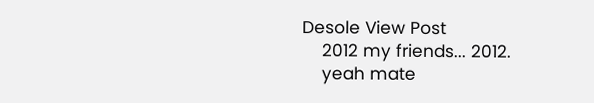Desole View Post
    2012 my friends... 2012.
    yeah mate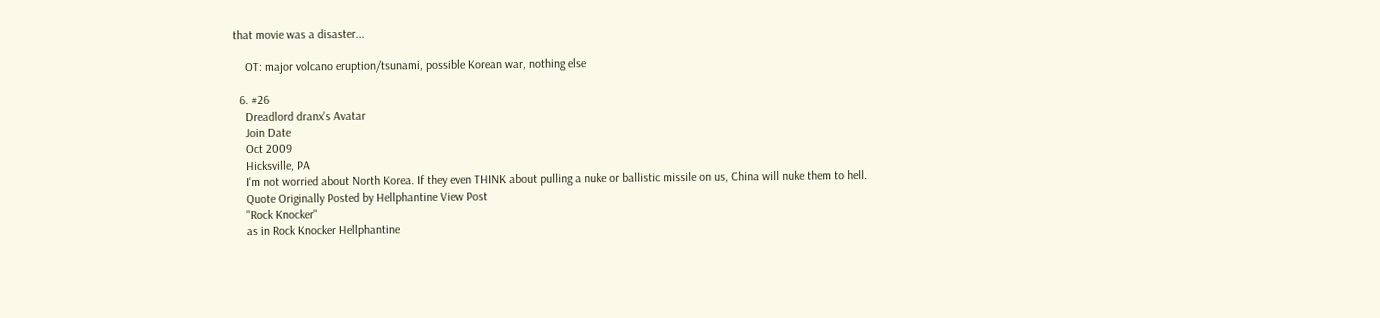that movie was a disaster...

    OT: major volcano eruption/tsunami, possible Korean war, nothing else

  6. #26
    Dreadlord dranx's Avatar
    Join Date
    Oct 2009
    Hicksville, PA
    I'm not worried about North Korea. If they even THINK about pulling a nuke or ballistic missile on us, China will nuke them to hell.
    Quote Originally Posted by Hellphantine View Post
    "Rock Knocker"
    as in Rock Knocker Hellphantine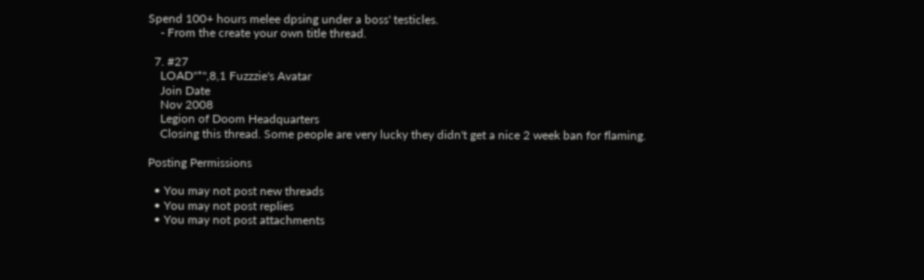Spend 100+ hours melee dpsing under a boss' testicles.
    - From the create your own title thread.

  7. #27
    LOAD"*",8,1 Fuzzzie's Avatar
    Join Date
    Nov 2008
    Legion of Doom Headquarters
    Closing this thread. Some people are very lucky they didn't get a nice 2 week ban for flaming.

Posting Permissions

  • You may not post new threads
  • You may not post replies
  • You may not post attachments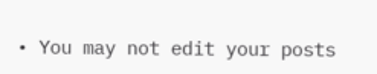• You may not edit your posts